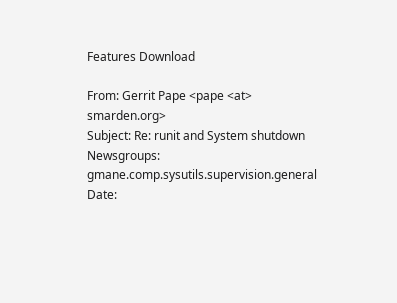Features Download

From: Gerrit Pape <pape <at> smarden.org>
Subject: Re: runit and System shutdown
Newsgroups: gmane.comp.sysutils.supervision.general
Date: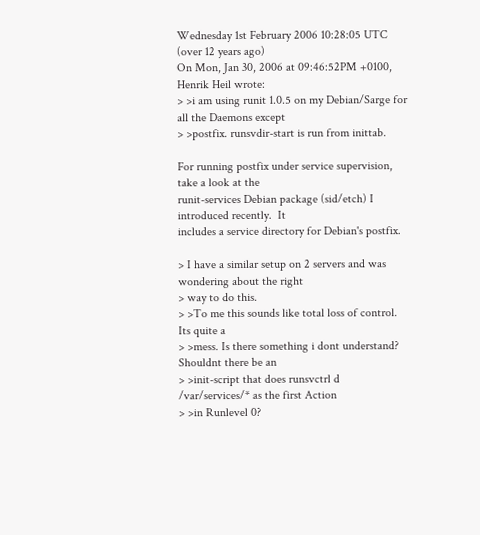Wednesday 1st February 2006 10:28:05 UTC (over 12 years ago)
On Mon, Jan 30, 2006 at 09:46:52PM +0100, Henrik Heil wrote:
> >i am using runit 1.0.5 on my Debian/Sarge for all the Daemons except
> >postfix. runsvdir-start is run from inittab.

For running postfix under service supervision, take a look at the
runit-services Debian package (sid/etch) I introduced recently.  It
includes a service directory for Debian's postfix.

> I have a similar setup on 2 servers and was wondering about the right
> way to do this.
> >To me this sounds like total loss of control. Its quite a
> >mess. Is there something i dont understand? Shouldnt there be an
> >init-script that does runsvctrl d /var/services/* as the first Action
> >in Runlevel 0?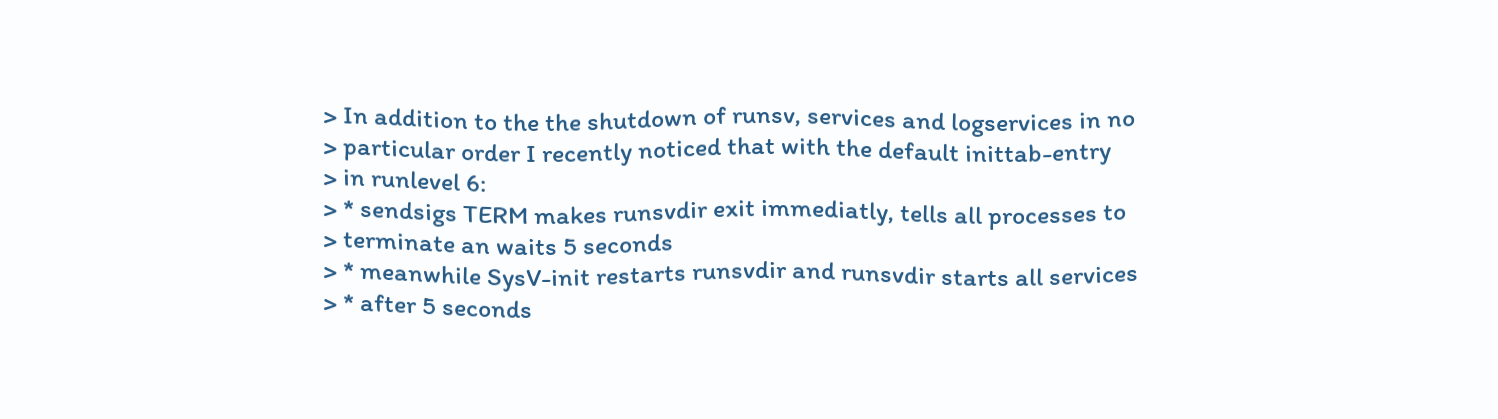> In addition to the the shutdown of runsv, services and logservices in no
> particular order I recently noticed that with the default inittab-entry
> in runlevel 6:
> * sendsigs TERM makes runsvdir exit immediatly, tells all processes to
> terminate an waits 5 seconds
> * meanwhile SysV-init restarts runsvdir and runsvdir starts all services
> * after 5 seconds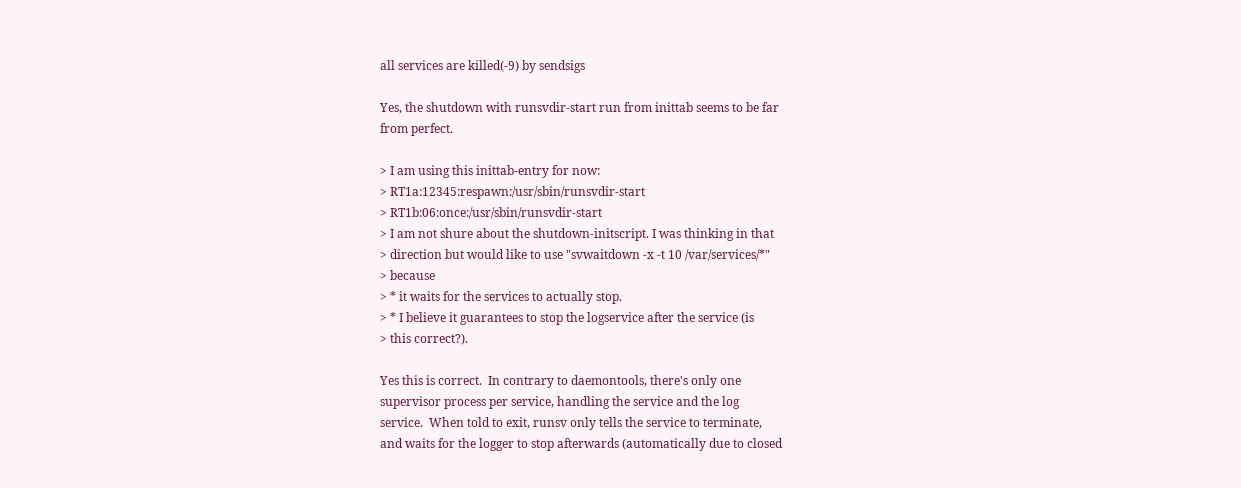all services are killed(-9) by sendsigs

Yes, the shutdown with runsvdir-start run from inittab seems to be far
from perfect.

> I am using this inittab-entry for now:
> RT1a:12345:respawn:/usr/sbin/runsvdir-start
> RT1b:06:once:/usr/sbin/runsvdir-start
> I am not shure about the shutdown-initscript. I was thinking in that
> direction but would like to use "svwaitdown -x -t 10 /var/services/*"
> because
> * it waits for the services to actually stop.
> * I believe it guarantees to stop the logservice after the service (is
> this correct?).

Yes this is correct.  In contrary to daemontools, there's only one
supervisor process per service, handling the service and the log
service.  When told to exit, runsv only tells the service to terminate,
and waits for the logger to stop afterwards (automatically due to closed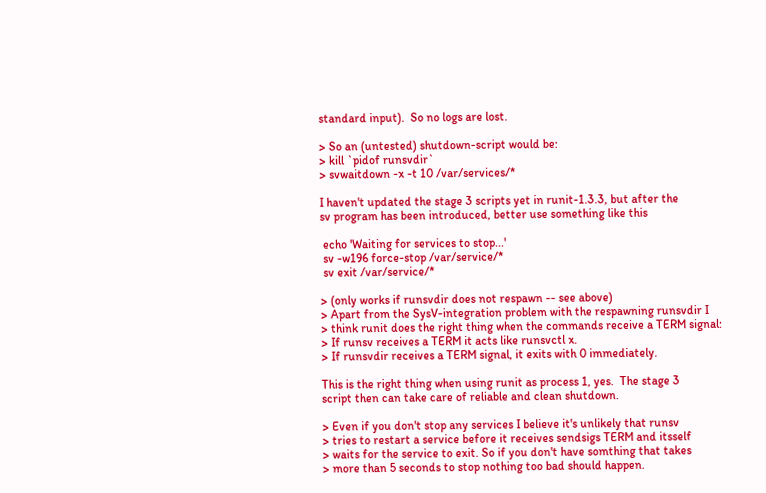standard input).  So no logs are lost.

> So an (untested) shutdown-script would be:
> kill `pidof runsvdir`
> svwaitdown -x -t 10 /var/services/*

I haven't updated the stage 3 scripts yet in runit-1.3.3, but after the
sv program has been introduced, better use something like this

 echo 'Waiting for services to stop...'
 sv -w196 force-stop /var/service/*
 sv exit /var/service/*

> (only works if runsvdir does not respawn -- see above)
> Apart from the SysV-integration problem with the respawning runsvdir I
> think runit does the right thing when the commands receive a TERM signal:
> If runsv receives a TERM it acts like runsvctl x.
> If runsvdir receives a TERM signal, it exits with 0 immediately.

This is the right thing when using runit as process 1, yes.  The stage 3
script then can take care of reliable and clean shutdown.

> Even if you don't stop any services I believe it's unlikely that runsv
> tries to restart a service before it receives sendsigs TERM and itsself
> waits for the service to exit. So if you don't have somthing that takes
> more than 5 seconds to stop nothing too bad should happen.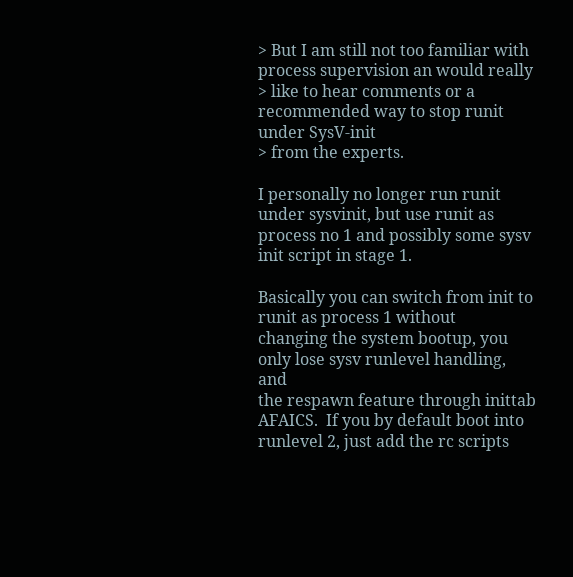> But I am still not too familiar with process supervision an would really
> like to hear comments or a recommended way to stop runit under SysV-init
> from the experts.

I personally no longer run runit under sysvinit, but use runit as
process no 1 and possibly some sysv init script in stage 1.

Basically you can switch from init to runit as process 1 without
changing the system bootup, you only lose sysv runlevel handling, and
the respawn feature through inittab AFAICS.  If you by default boot into
runlevel 2, just add the rc scripts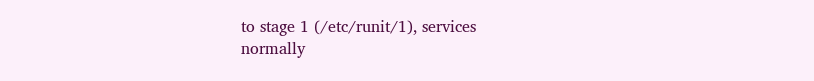to stage 1 (/etc/runit/1), services
normally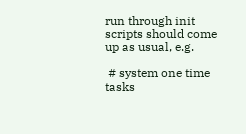run through init scripts should come up as usual, e.g.

 # system one time tasks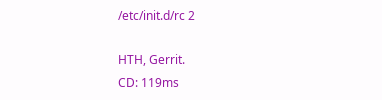/etc/init.d/rc 2

HTH, Gerrit.
CD: 119ms